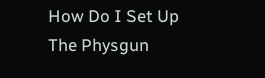How Do I Set Up The Physgun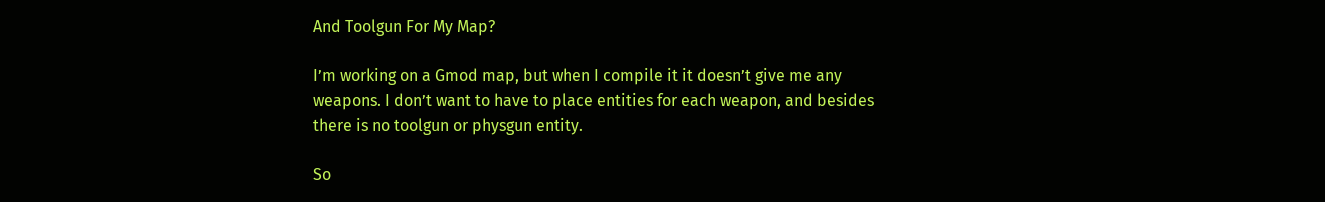And Toolgun For My Map?

I’m working on a Gmod map, but when I compile it it doesn’t give me any weapons. I don’t want to have to place entities for each weapon, and besides there is no toolgun or physgun entity.

So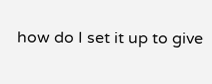how do I set it up to give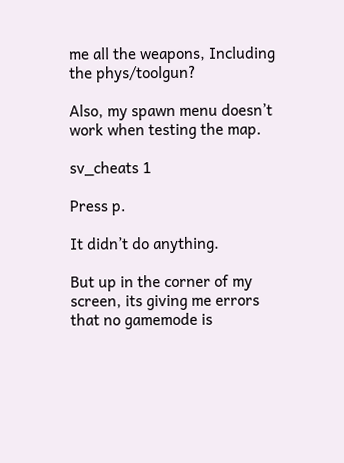me all the weapons, Including the phys/toolgun?

Also, my spawn menu doesn’t work when testing the map.

sv_cheats 1

Press p.

It didn’t do anything.

But up in the corner of my screen, its giving me errors that no gamemode is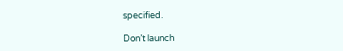specified.

Don’t launch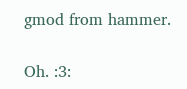gmod from hammer.

Oh. :3: